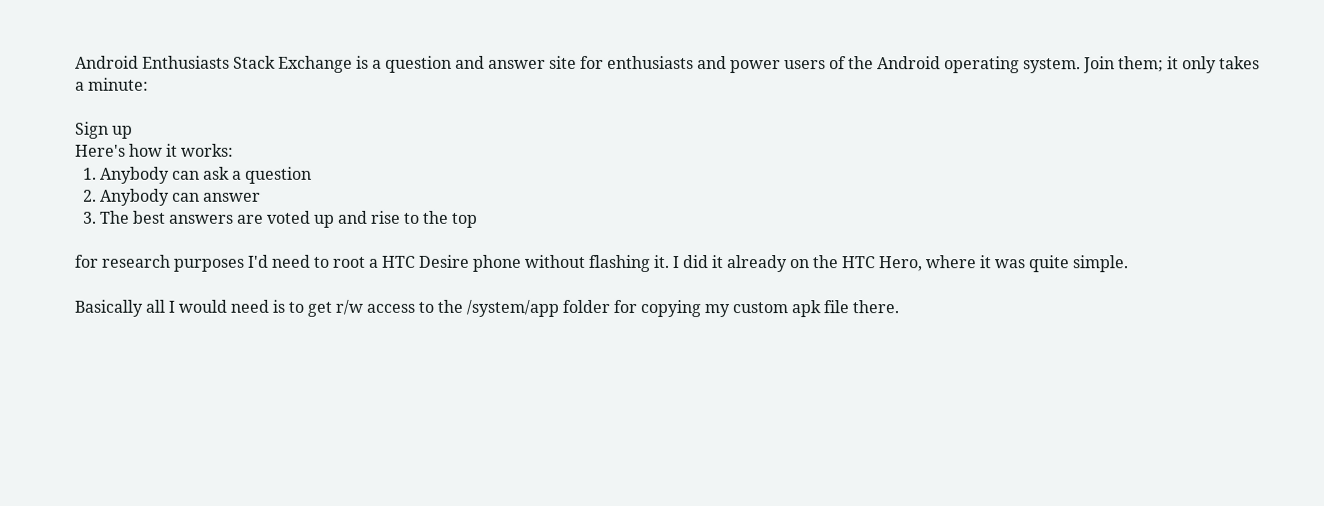Android Enthusiasts Stack Exchange is a question and answer site for enthusiasts and power users of the Android operating system. Join them; it only takes a minute:

Sign up
Here's how it works:
  1. Anybody can ask a question
  2. Anybody can answer
  3. The best answers are voted up and rise to the top

for research purposes I'd need to root a HTC Desire phone without flashing it. I did it already on the HTC Hero, where it was quite simple.

Basically all I would need is to get r/w access to the /system/app folder for copying my custom apk file there.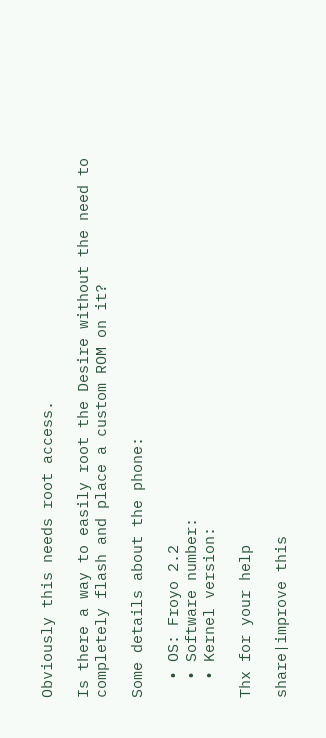Obviously this needs root access.

Is there a way to easily root the Desire without the need to completely flash and place a custom ROM on it?

Some details about the phone:

  • OS: Froyo 2.2
  • Software number:
  • Kernel version:

Thx for your help

share|improve this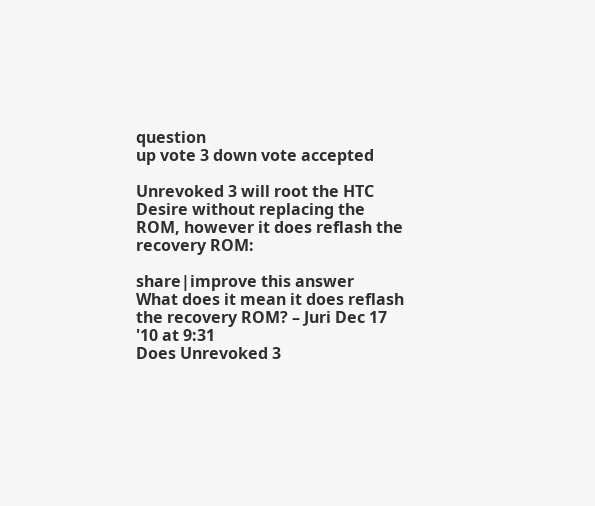question
up vote 3 down vote accepted

Unrevoked 3 will root the HTC Desire without replacing the ROM, however it does reflash the recovery ROM:

share|improve this answer
What does it mean it does reflash the recovery ROM? – Juri Dec 17 '10 at 9:31
Does Unrevoked 3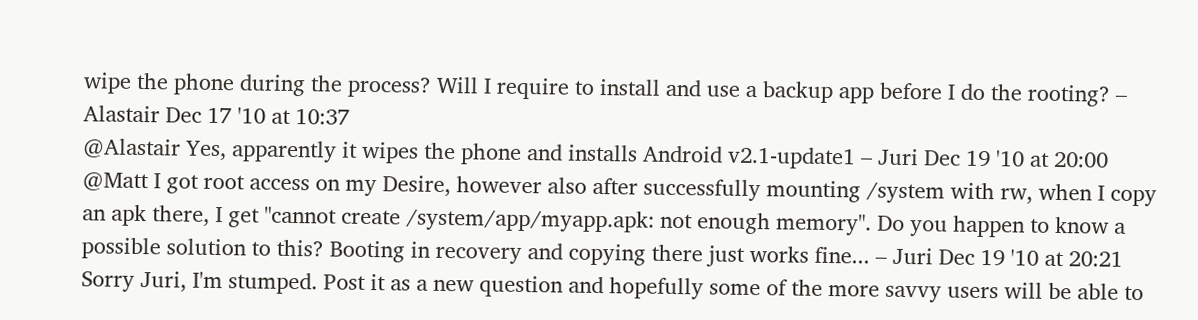wipe the phone during the process? Will I require to install and use a backup app before I do the rooting? – Alastair Dec 17 '10 at 10:37
@Alastair Yes, apparently it wipes the phone and installs Android v2.1-update1 – Juri Dec 19 '10 at 20:00
@Matt I got root access on my Desire, however also after successfully mounting /system with rw, when I copy an apk there, I get "cannot create /system/app/myapp.apk: not enough memory". Do you happen to know a possible solution to this? Booting in recovery and copying there just works fine... – Juri Dec 19 '10 at 20:21
Sorry Juri, I'm stumped. Post it as a new question and hopefully some of the more savvy users will be able to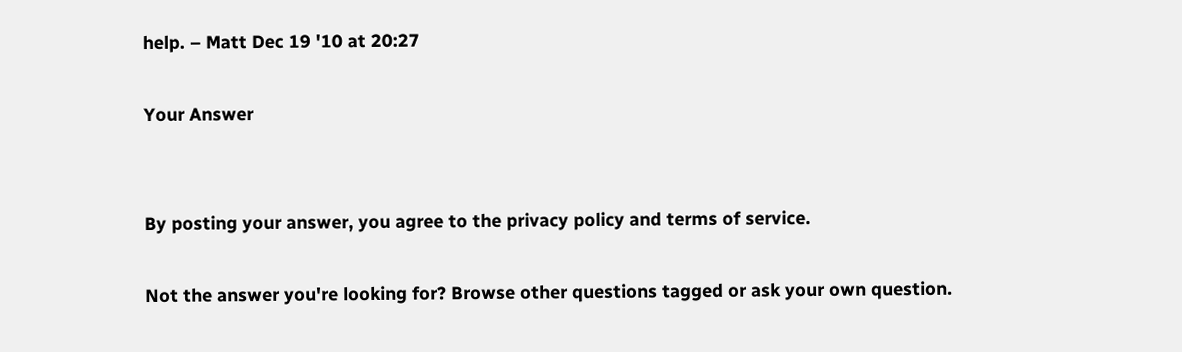help. – Matt Dec 19 '10 at 20:27

Your Answer


By posting your answer, you agree to the privacy policy and terms of service.

Not the answer you're looking for? Browse other questions tagged or ask your own question.